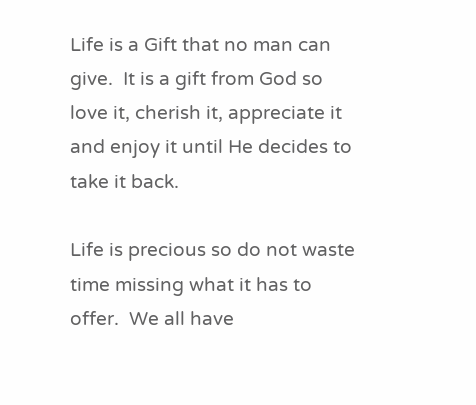Life is a Gift that no man can give.  It is a gift from God so love it, cherish it, appreciate it and enjoy it until He decides to take it back.

Life is precious so do not waste time missing what it has to offer.  We all have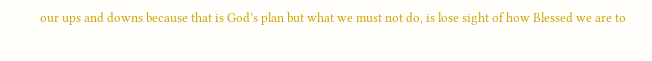our ups and downs because that is God’s plan but what we must not do, is lose sight of how Blessed we are to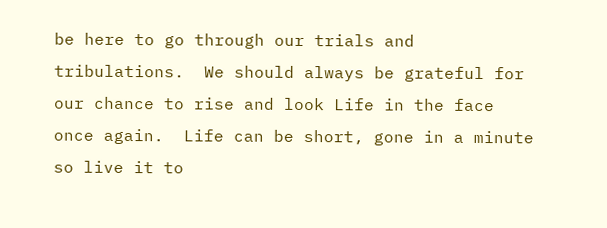be here to go through our trials and tribulations.  We should always be grateful for our chance to rise and look Life in the face once again.  Life can be short, gone in a minute so live it to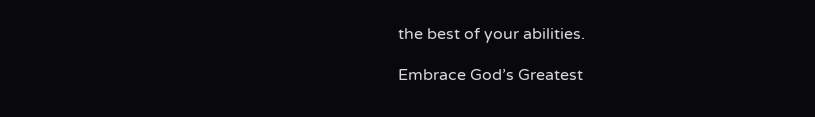the best of your abilities.

Embrace God’s Greatest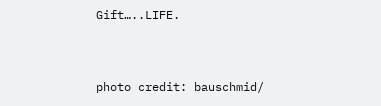Gift…..LIFE.


photo credit: bauschmid/